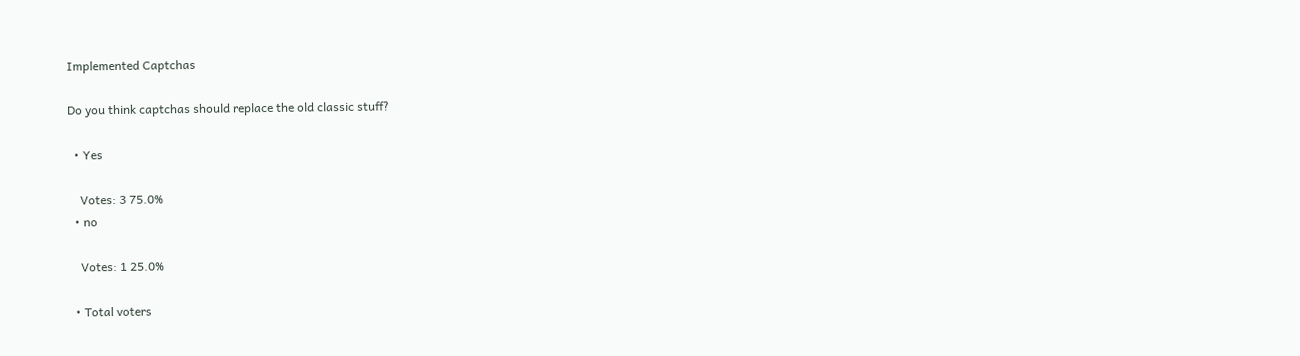Implemented Captchas

Do you think captchas should replace the old classic stuff?

  • Yes

    Votes: 3 75.0%
  • no

    Votes: 1 25.0%

  • Total voters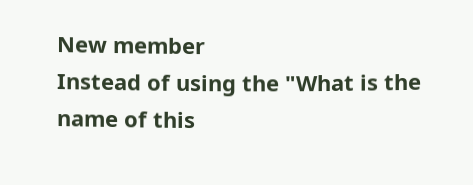New member
Instead of using the "What is the name of this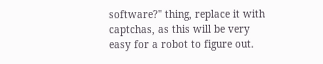software?" thing, replace it with captchas, as this will be very easy for a robot to figure out.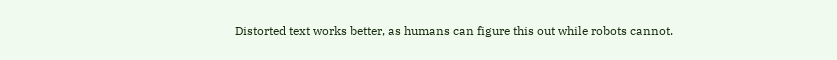Distorted text works better, as humans can figure this out while robots cannot.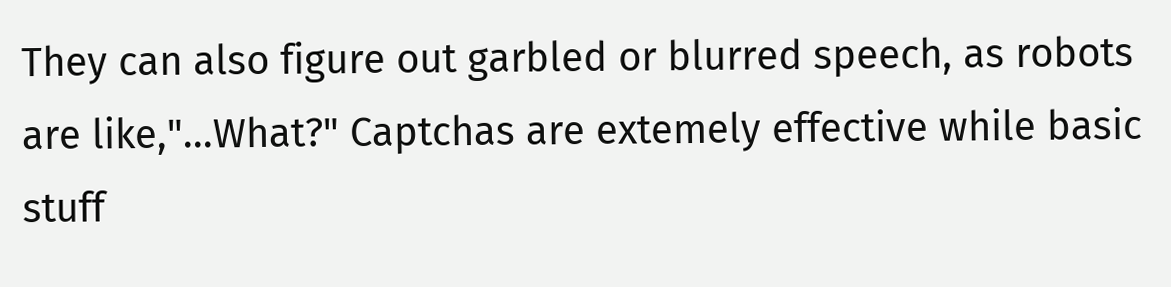They can also figure out garbled or blurred speech, as robots are like,"...What?" Captchas are extemely effective while basic stuff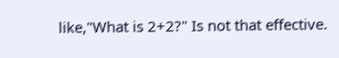like,"What is 2+2?" Is not that effective.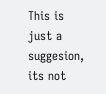This is just a suggesion, its not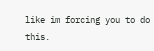like im forcing you to do this.